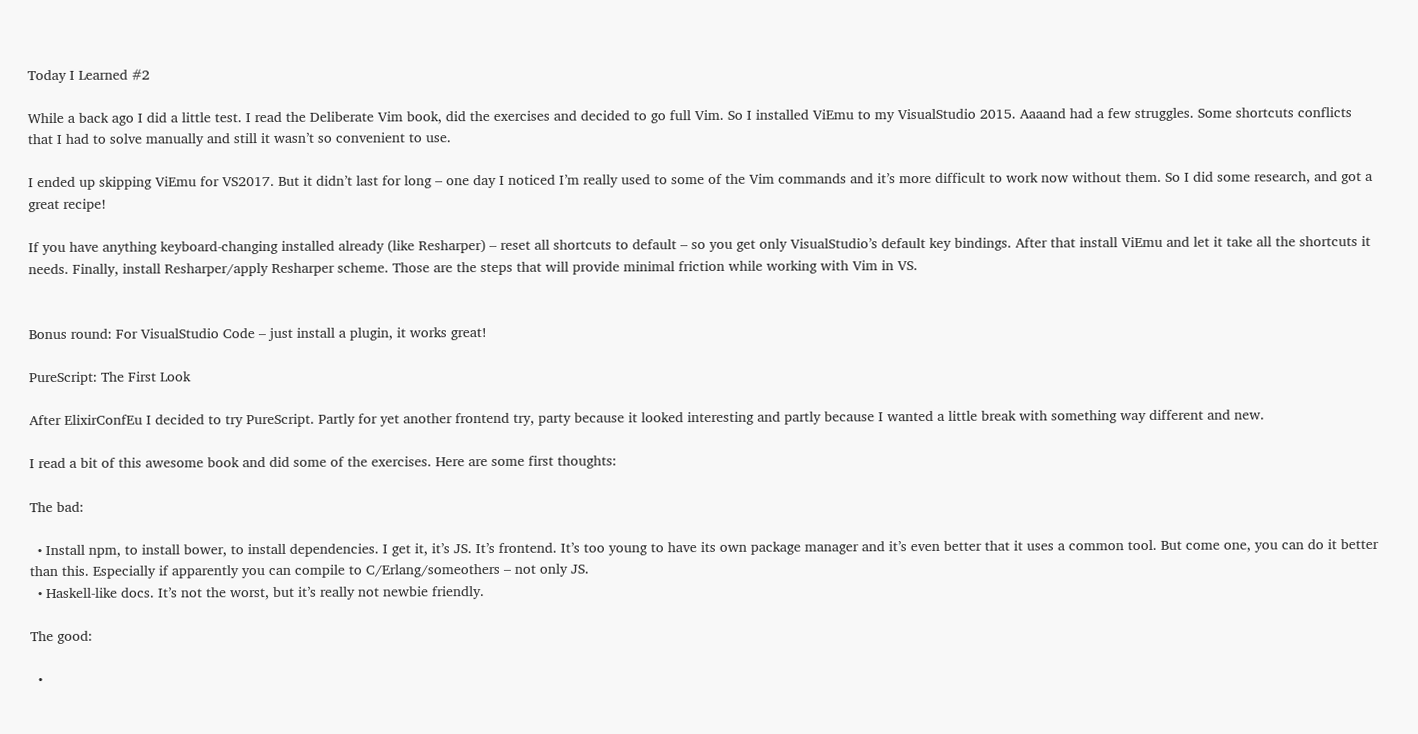Today I Learned #2

While a back ago I did a little test. I read the Deliberate Vim book, did the exercises and decided to go full Vim. So I installed ViEmu to my VisualStudio 2015. Aaaand had a few struggles. Some shortcuts conflicts that I had to solve manually and still it wasn’t so convenient to use.

I ended up skipping ViEmu for VS2017. But it didn’t last for long – one day I noticed I’m really used to some of the Vim commands and it’s more difficult to work now without them. So I did some research, and got a great recipe!

If you have anything keyboard-changing installed already (like Resharper) – reset all shortcuts to default – so you get only VisualStudio’s default key bindings. After that install ViEmu and let it take all the shortcuts it needs. Finally, install Resharper/apply Resharper scheme. Those are the steps that will provide minimal friction while working with Vim in VS.


Bonus round: For VisualStudio Code – just install a plugin, it works great!

PureScript: The First Look

After ElixirConfEu I decided to try PureScript. Partly for yet another frontend try, party because it looked interesting and partly because I wanted a little break with something way different and new.

I read a bit of this awesome book and did some of the exercises. Here are some first thoughts:

The bad:

  • Install npm, to install bower, to install dependencies. I get it, it’s JS. It’s frontend. It’s too young to have its own package manager and it’s even better that it uses a common tool. But come one, you can do it better than this. Especially if apparently you can compile to C/Erlang/someothers – not only JS.
  • Haskell-like docs. It’s not the worst, but it’s really not newbie friendly.

The good:

  •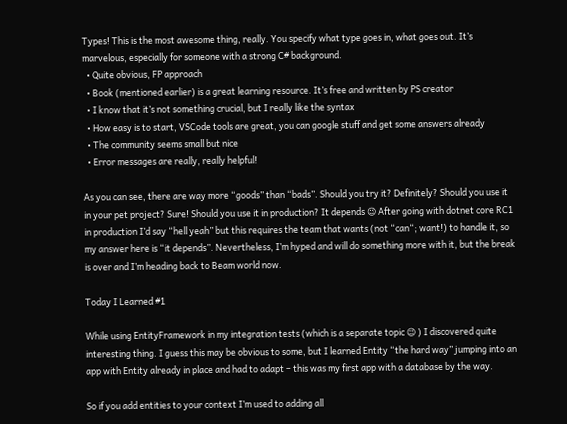Types! This is the most awesome thing, really. You specify what type goes in, what goes out. It’s marvelous, especially for someone with a strong C# background.
  • Quite obvious, FP approach
  • Book (mentioned earlier) is a great learning resource. It’s free and written by PS creator
  • I know that it’s not something crucial, but I really like the syntax
  • How easy is to start, VSCode tools are great, you can google stuff and get some answers already
  • The community seems small but nice
  • Error messages are really, really helpful!

As you can see, there are way more “goods” than “bads”. Should you try it? Definitely? Should you use it in your pet project? Sure! Should you use it in production? It depends 😉 After going with dotnet core RC1 in production I’d say “hell yeah” but this requires the team that wants (not “can“; want!) to handle it, so my answer here is “it depends”. Nevertheless, I’m hyped and will do something more with it, but the break is over and I’m heading back to Beam world now.

Today I Learned #1

While using EntityFramework in my integration tests (which is a separate topic 😉 ) I discovered quite interesting thing. I guess this may be obvious to some, but I learned Entity “the hard way” jumping into an app with Entity already in place and had to adapt – this was my first app with a database by the way.

So if you add entities to your context I’m used to adding all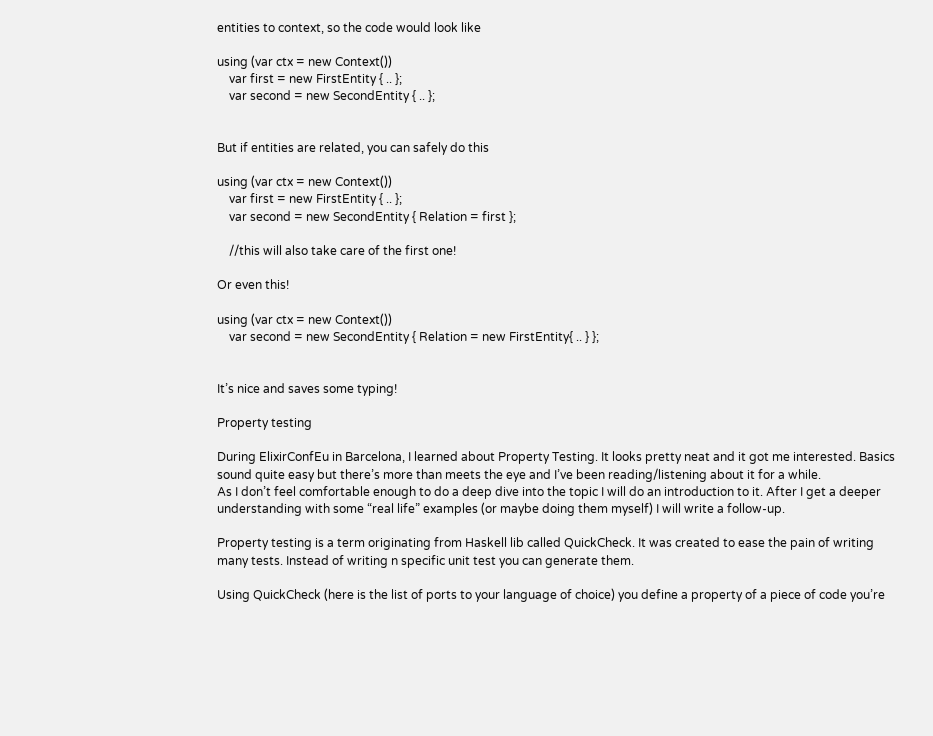entities to context, so the code would look like

using (var ctx = new Context())
    var first = new FirstEntity { .. };
    var second = new SecondEntity { .. };


But if entities are related, you can safely do this

using (var ctx = new Context())
    var first = new FirstEntity { .. };
    var second = new SecondEntity { Relation = first };

    //this will also take care of the first one!

Or even this!

using (var ctx = new Context())
    var second = new SecondEntity { Relation = new FirstEntity{ .. } };


It’s nice and saves some typing!

Property testing

During ElixirConfEu in Barcelona, I learned about Property Testing. It looks pretty neat and it got me interested. Basics sound quite easy but there’s more than meets the eye and I’ve been reading/listening about it for a while.
As I don’t feel comfortable enough to do a deep dive into the topic I will do an introduction to it. After I get a deeper understanding with some “real life” examples (or maybe doing them myself) I will write a follow-up.

Property testing is a term originating from Haskell lib called QuickCheck. It was created to ease the pain of writing many tests. Instead of writing n specific unit test you can generate them.

Using QuickCheck (here is the list of ports to your language of choice) you define a property of a piece of code you’re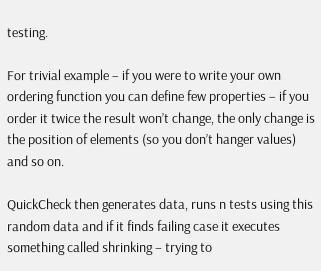testing.

For trivial example – if you were to write your own ordering function you can define few properties – if you order it twice the result won’t change, the only change is the position of elements (so you don’t hanger values) and so on.

QuickCheck then generates data, runs n tests using this random data and if it finds failing case it executes something called shrinking – trying to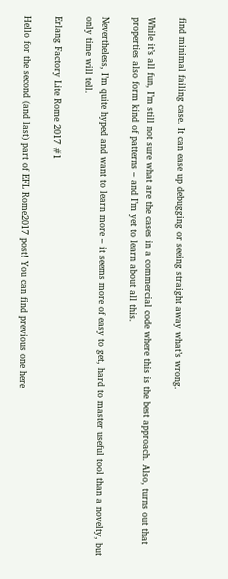find minimal failing case. It can ease up debugging or seeing straight away what’s wrong.

While it’s all fun, I’m still not sure what are the cases in a commercial code where this is the best approach. Also, turns out that properties also form kind of patterns – and I’m yet to learn about all this.

Nevertheless, I’m quite hyped and want to learn more – it seems more of easy to get, hard to master useful tool than a novelty, but only time will tell.

Erlang Factory Lite Rome 2017 #1

Hello for the second (and last) part of EFL Rome2017 post! You can find previous one here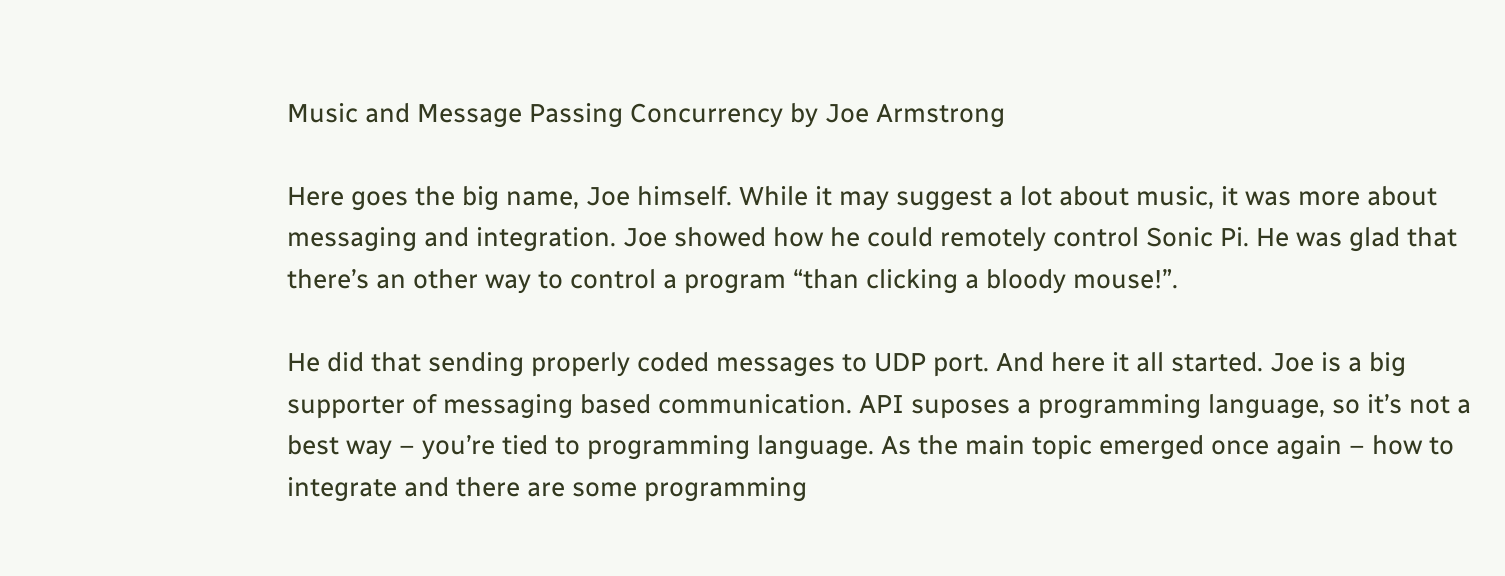Music and Message Passing Concurrency by Joe Armstrong

Here goes the big name, Joe himself. While it may suggest a lot about music, it was more about messaging and integration. Joe showed how he could remotely control Sonic Pi. He was glad that there’s an other way to control a program “than clicking a bloody mouse!”.

He did that sending properly coded messages to UDP port. And here it all started. Joe is a big supporter of messaging based communication. API suposes a programming language, so it’s not a best way – you’re tied to programming language. As the main topic emerged once again – how to integrate and there are some programming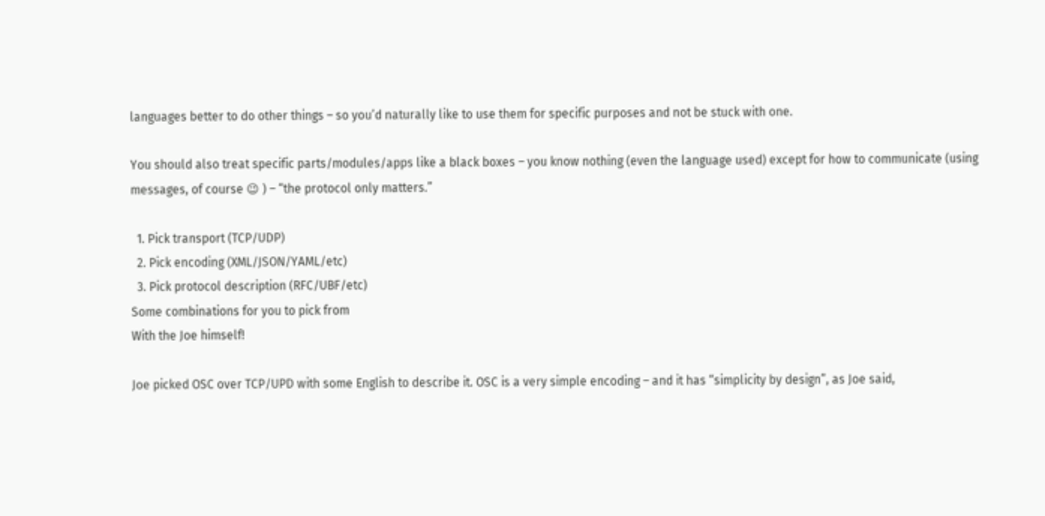languages better to do other things – so you’d naturally like to use them for specific purposes and not be stuck with one.

You should also treat specific parts/modules/apps like a black boxes – you know nothing (even the language used) except for how to communicate (using messages, of course 😉 ) – “the protocol only matters.”

  1. Pick transport (TCP/UDP)
  2. Pick encoding (XML/JSON/YAML/etc)
  3. Pick protocol description (RFC/UBF/etc)
Some combinations for you to pick from
With the Joe himself!

Joe picked OSC over TCP/UPD with some English to describe it. OSC is a very simple encoding – and it has “simplicity by design”, as Joe said,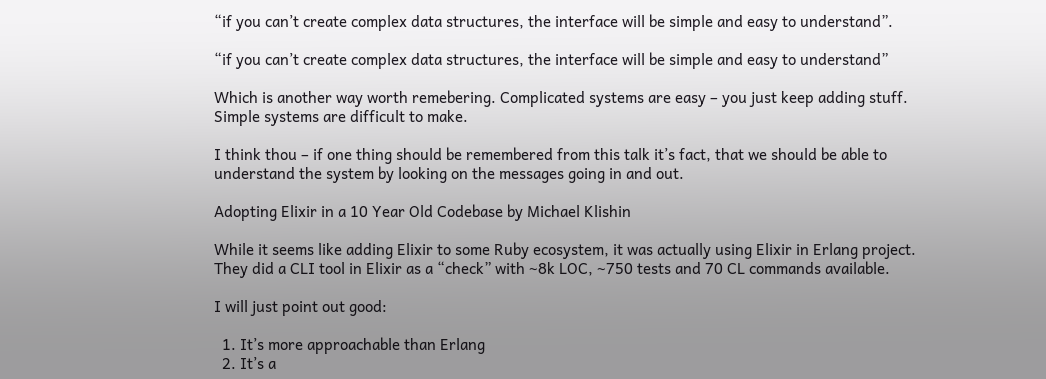“if you can’t create complex data structures, the interface will be simple and easy to understand”.

“if you can’t create complex data structures, the interface will be simple and easy to understand”

Which is another way worth remebering. Complicated systems are easy – you just keep adding stuff. Simple systems are difficult to make.

I think thou – if one thing should be remembered from this talk it’s fact, that we should be able to understand the system by looking on the messages going in and out.

Adopting Elixir in a 10 Year Old Codebase by Michael Klishin

While it seems like adding Elixir to some Ruby ecosystem, it was actually using Elixir in Erlang project. They did a CLI tool in Elixir as a “check” with ~8k LOC, ~750 tests and 70 CL commands available.

I will just point out good:

  1. It’s more approachable than Erlang
  2. It’s a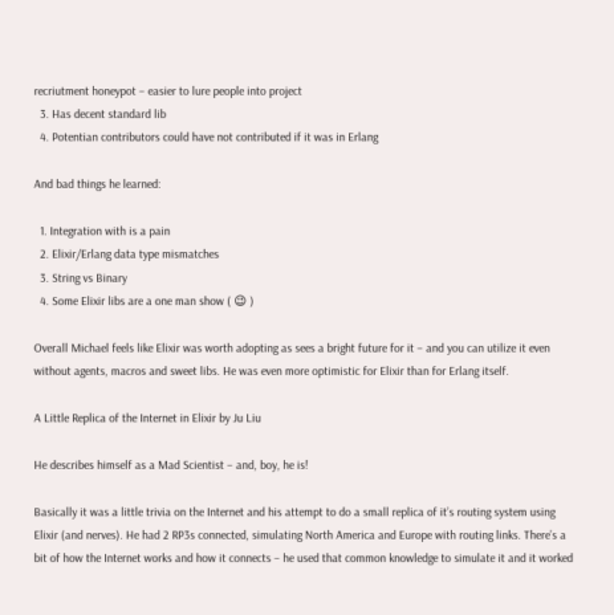recriutment honeypot – easier to lure people into project
  3. Has decent standard lib
  4. Potentian contributors could have not contributed if it was in Erlang

And bad things he learned:

  1. Integration with is a pain
  2. Elixir/Erlang data type mismatches
  3. String vs Binary
  4. Some Elixir libs are a one man show ( 😉 )

Overall Michael feels like Elixir was worth adopting as sees a bright future for it – and you can utilize it even without agents, macros and sweet libs. He was even more optimistic for Elixir than for Erlang itself.

A Little Replica of the Internet in Elixir by Ju Liu

He describes himself as a Mad Scientist – and, boy, he is!

Basically it was a little trivia on the Internet and his attempt to do a small replica of it’s routing system using Elixir (and nerves). He had 2 RP3s connected, simulating North America and Europe with routing links. There’s a bit of how the Internet works and how it connects – he used that common knowledge to simulate it and it worked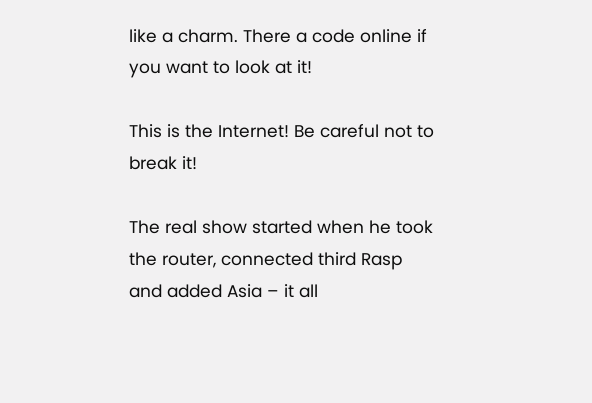like a charm. There a code online if you want to look at it!

This is the Internet! Be careful not to break it!

The real show started when he took the router, connected third Rasp and added Asia – it all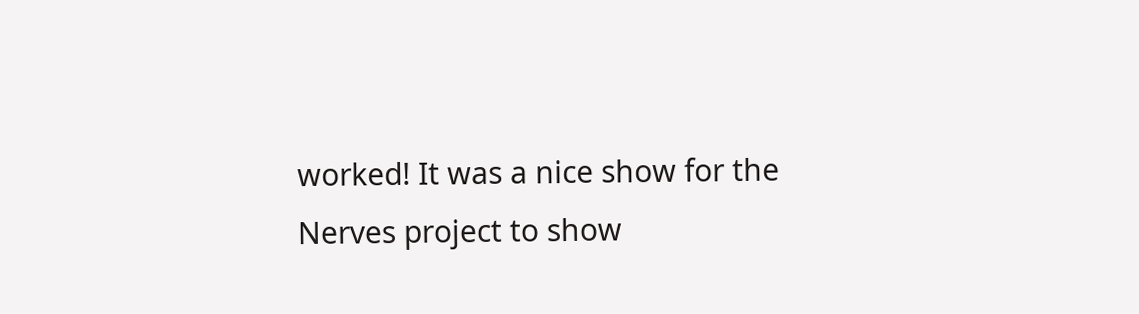worked! It was a nice show for the Nerves project to show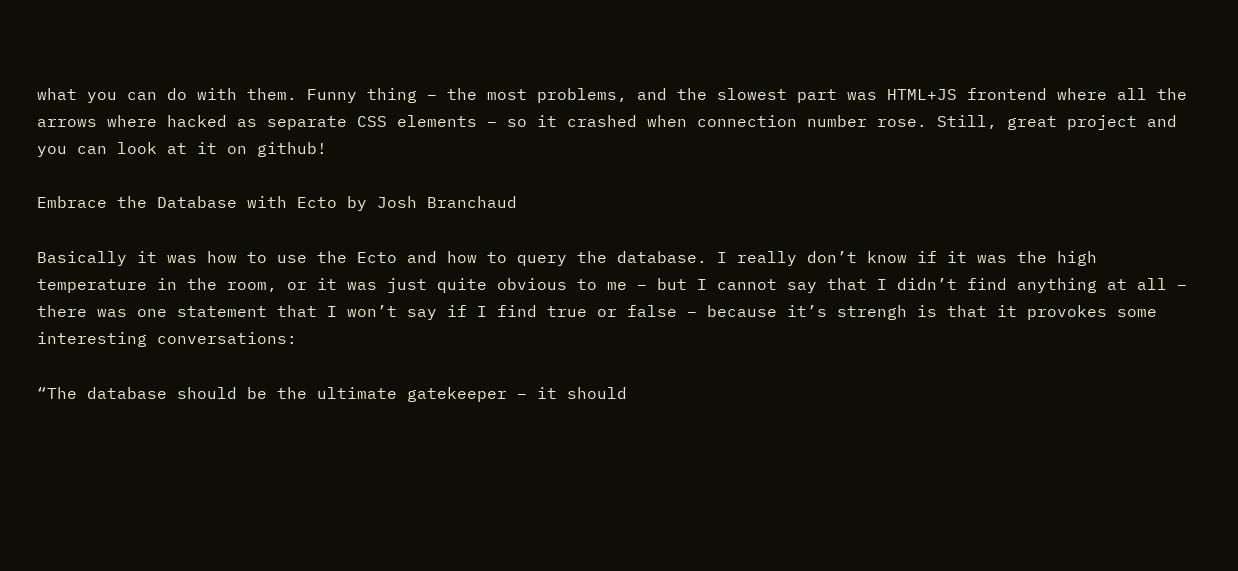what you can do with them. Funny thing – the most problems, and the slowest part was HTML+JS frontend where all the arrows where hacked as separate CSS elements – so it crashed when connection number rose. Still, great project and you can look at it on github!

Embrace the Database with Ecto by Josh Branchaud

Basically it was how to use the Ecto and how to query the database. I really don’t know if it was the high temperature in the room, or it was just quite obvious to me – but I cannot say that I didn’t find anything at all – there was one statement that I won’t say if I find true or false – because it’s strengh is that it provokes some interesting conversations:

“The database should be the ultimate gatekeeper – it should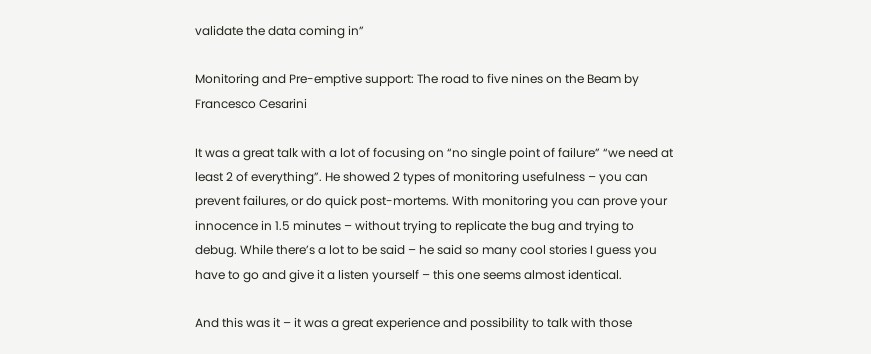validate the data coming in”

Monitoring and Pre-emptive support: The road to five nines on the Beam by Francesco Cesarini

It was a great talk with a lot of focusing on “no single point of failure” “we need at least 2 of everything”. He showed 2 types of monitoring usefulness – you can prevent failures, or do quick post-mortems. With monitoring you can prove your innocence in 1.5 minutes – without trying to replicate the bug and trying to debug. While there’s a lot to be said – he said so many cool stories I guess you have to go and give it a listen yourself – this one seems almost identical.

And this was it – it was a great experience and possibility to talk with those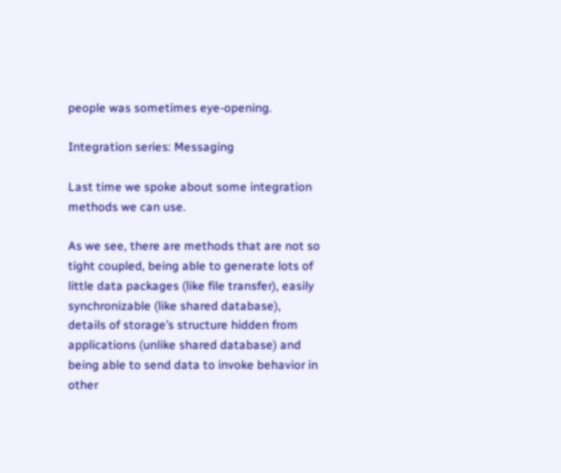people was sometimes eye-opening.

Integration series: Messaging

Last time we spoke about some integration methods we can use.

As we see, there are methods that are not so tight coupled, being able to generate lots of little data packages (like file transfer), easily synchronizable (like shared database), details of storage’s structure hidden from applications (unlike shared database) and being able to send data to invoke behavior in other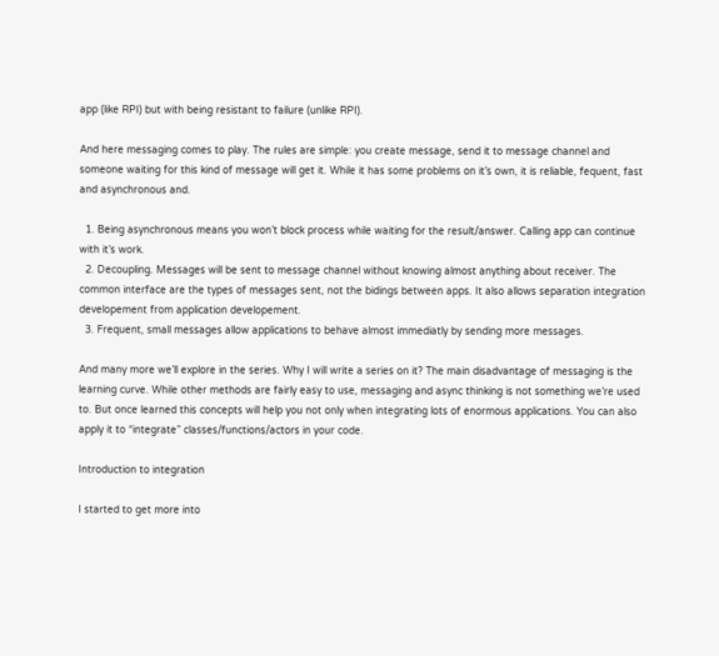app (like RPI) but with being resistant to failure (unlike RPI).

And here messaging comes to play. The rules are simple: you create message, send it to message channel and someone waiting for this kind of message will get it. While it has some problems on it’s own, it is reliable, fequent, fast and asynchronous and.

  1. Being asynchronous means you won’t block process while waiting for the result/answer. Calling app can continue with it’s work.
  2. Decoupling. Messages will be sent to message channel without knowing almost anything about receiver. The common interface are the types of messages sent, not the bidings between apps. It also allows separation integration developement from application developement.
  3. Frequent, small messages allow applications to behave almost immediatly by sending more messages.

And many more we’ll explore in the series. Why I will write a series on it? The main disadvantage of messaging is the learning curve. While other methods are fairly easy to use, messaging and async thinking is not something we’re used to. But once learned this concepts will help you not only when integrating lots of enormous applications. You can also apply it to “integrate” classes/functions/actors in your code.

Introduction to integration

I started to get more into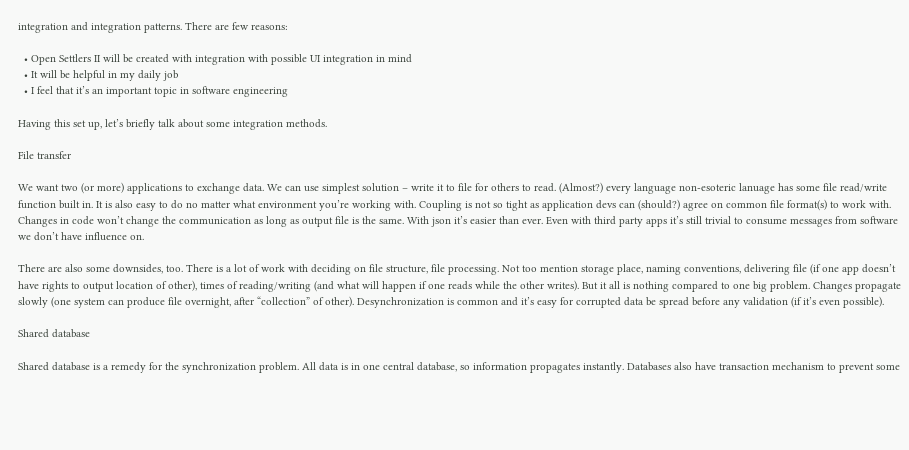integration and integration patterns. There are few reasons:

  • Open Settlers II will be created with integration with possible UI integration in mind
  • It will be helpful in my daily job
  • I feel that it’s an important topic in software engineering

Having this set up, let’s briefly talk about some integration methods.

File transfer

We want two (or more) applications to exchange data. We can use simplest solution – write it to file for others to read. (Almost?) every language non-esoteric lanuage has some file read/write function built in. It is also easy to do no matter what environment you’re working with. Coupling is not so tight as application devs can (should?) agree on common file format(s) to work with. Changes in code won’t change the communication as long as output file is the same. With json it’s easier than ever. Even with third party apps it’s still trivial to consume messages from software we don’t have influence on.

There are also some downsides, too. There is a lot of work with deciding on file structure, file processing. Not too mention storage place, naming conventions, delivering file (if one app doesn’t have rights to output location of other), times of reading/writing (and what will happen if one reads while the other writes). But it all is nothing compared to one big problem. Changes propagate slowly (one system can produce file overnight, after “collection” of other). Desynchronization is common and it’s easy for corrupted data be spread before any validation (if it’s even possible).

Shared database

Shared database is a remedy for the synchronization problem. All data is in one central database, so information propagates instantly. Databases also have transaction mechanism to prevent some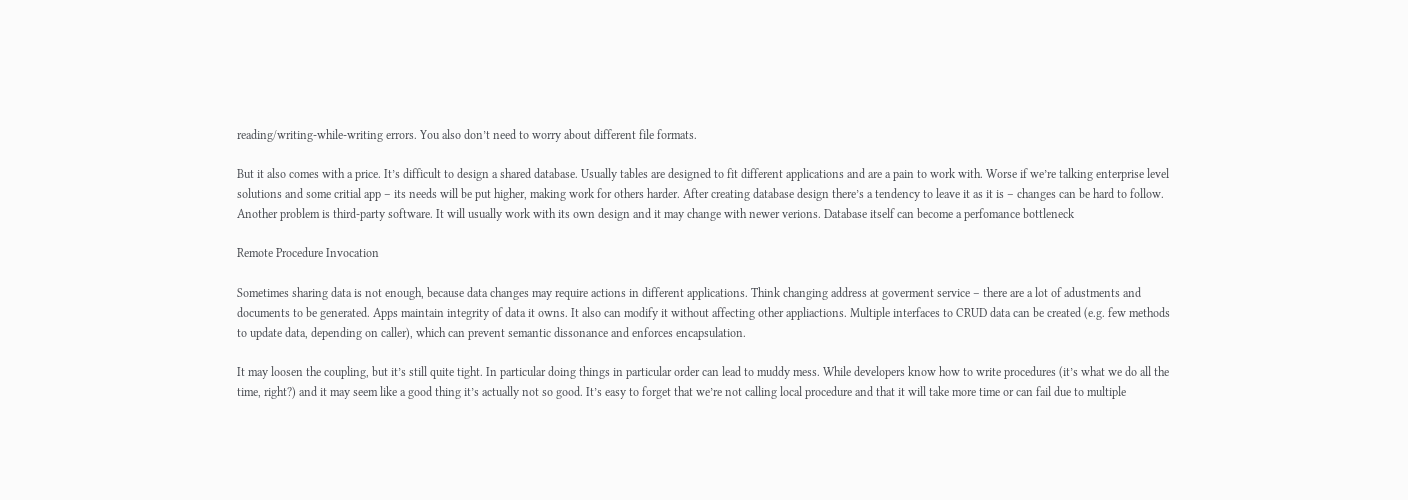reading/writing-while-writing errors. You also don’t need to worry about different file formats.

But it also comes with a price. It’s difficult to design a shared database. Usually tables are designed to fit different applications and are a pain to work with. Worse if we’re talking enterprise level solutions and some critial app – its needs will be put higher, making work for others harder. After creating database design there’s a tendency to leave it as it is – changes can be hard to follow. Another problem is third-party software. It will usually work with its own design and it may change with newer verions. Database itself can become a perfomance bottleneck

Remote Procedure Invocation

Sometimes sharing data is not enough, because data changes may require actions in different applications. Think changing address at goverment service – there are a lot of adustments and documents to be generated. Apps maintain integrity of data it owns. It also can modify it without affecting other appliactions. Multiple interfaces to CRUD data can be created (e.g. few methods to update data, depending on caller), which can prevent semantic dissonance and enforces encapsulation.

It may loosen the coupling, but it’s still quite tight. In particular doing things in particular order can lead to muddy mess. While developers know how to write procedures (it’s what we do all the time, right?) and it may seem like a good thing it’s actually not so good. It’s easy to forget that we’re not calling local procedure and that it will take more time or can fail due to multiple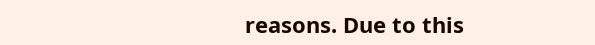reasons. Due to this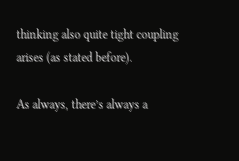thinking also quite tight coupling arises (as stated before).

As always, there’s always a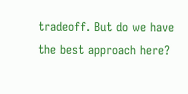tradeoff. But do we have the best approach here?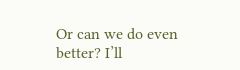Or can we do even better? I’ll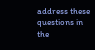address these questions in the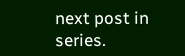next post in series.